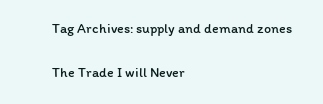Tag Archives: supply and demand zones

The Trade I will Never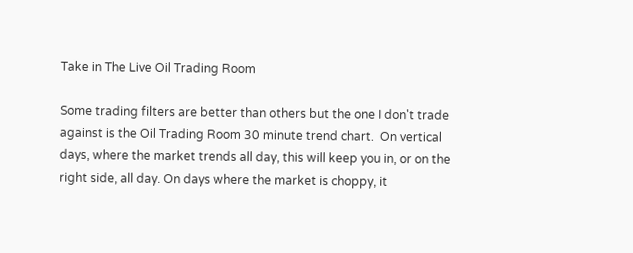Take in The Live Oil Trading Room

Some trading filters are better than others but the one I don't trade against is the Oil Trading Room 30 minute trend chart.  On vertical days, where the market trends all day, this will keep you in, or on the right side, all day. On days where the market is choppy, it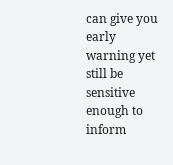can give you early warning yet still be sensitive enough to inform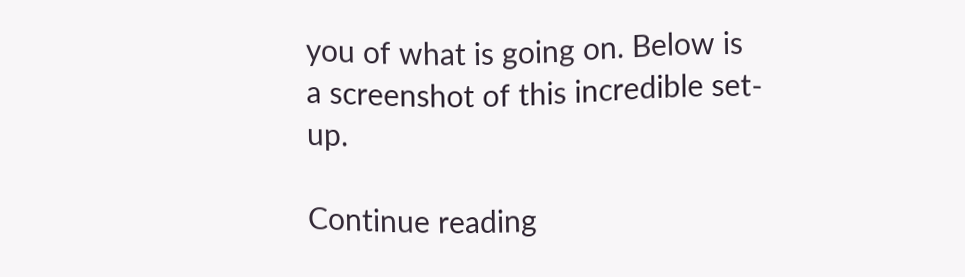you of what is going on. Below is a screenshot of this incredible set-up.

Continue reading